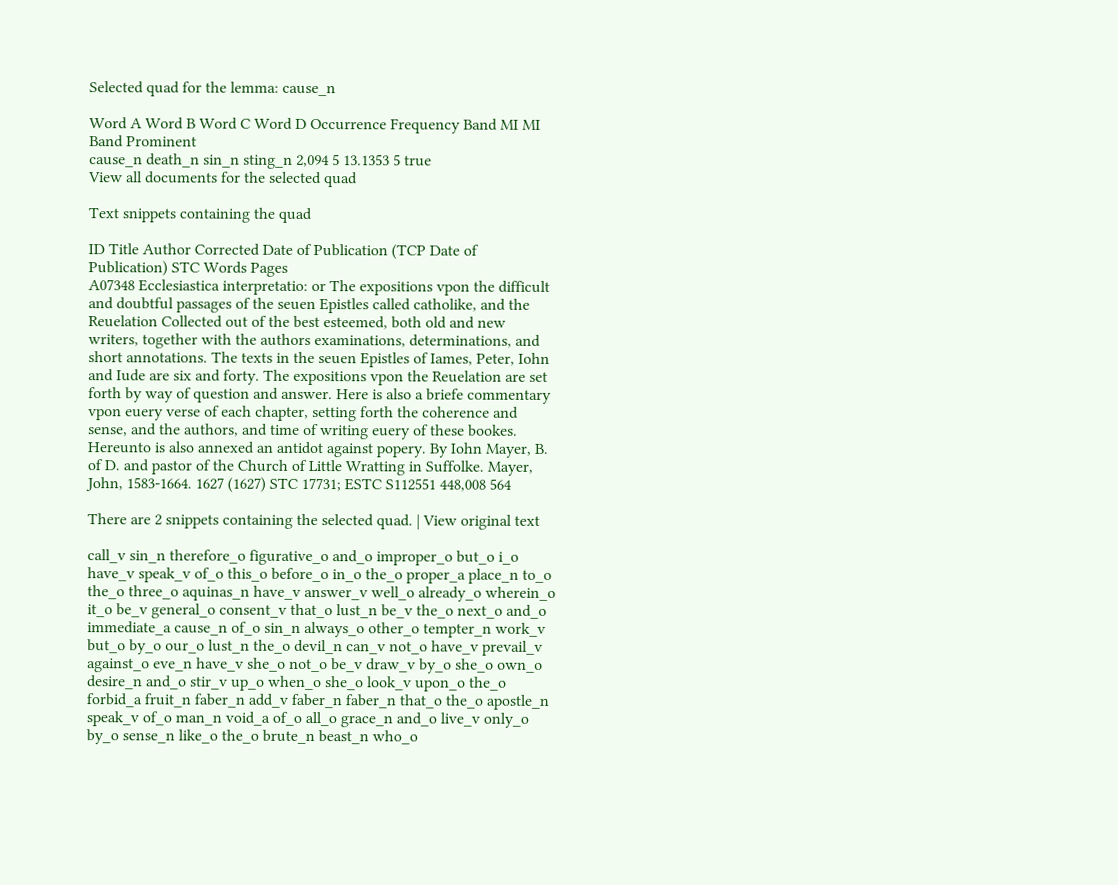Selected quad for the lemma: cause_n

Word A Word B Word C Word D Occurrence Frequency Band MI MI Band Prominent
cause_n death_n sin_n sting_n 2,094 5 13.1353 5 true
View all documents for the selected quad

Text snippets containing the quad

ID Title Author Corrected Date of Publication (TCP Date of Publication) STC Words Pages
A07348 Ecclesiastica interpretatio: or The expositions vpon the difficult and doubtful passages of the seuen Epistles called catholike, and the Reuelation Collected out of the best esteemed, both old and new writers, together with the authors examinations, determinations, and short annotations. The texts in the seuen Epistles of Iames, Peter, Iohn and Iude are six and forty. The expositions vpon the Reuelation are set forth by way of question and answer. Here is also a briefe commentary vpon euery verse of each chapter, setting forth the coherence and sense, and the authors, and time of writing euery of these bookes. Hereunto is also annexed an antidot against popery. By Iohn Mayer, B. of D. and pastor of the Church of Little Wratting in Suffolke. Mayer, John, 1583-1664. 1627 (1627) STC 17731; ESTC S112551 448,008 564

There are 2 snippets containing the selected quad. | View original text

call_v sin_n therefore_o figurative_o and_o improper_o but_o i_o have_v speak_v of_o this_o before_o in_o the_o proper_a place_n to_o the_o three_o aquinas_n have_v answer_v well_o already_o wherein_o it_o be_v general_o consent_v that_o lust_n be_v the_o next_o and_o immediate_a cause_n of_o sin_n always_o other_o tempter_n work_v but_o by_o our_o lust_n the_o devil_n can_v not_o have_v prevail_v against_o eve_n have_v she_o not_o be_v draw_v by_o she_o own_o desire_n and_o stir_v up_o when_o she_o look_v upon_o the_o forbid_a fruit_n faber_n add_v faber_n faber_n that_o the_o apostle_n speak_v of_o man_n void_a of_o all_o grace_n and_o live_v only_o by_o sense_n like_o the_o brute_n beast_n who_o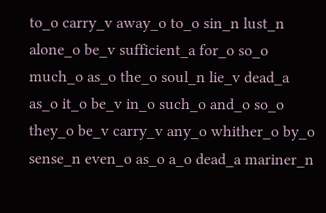to_o carry_v away_o to_o sin_n lust_n alone_o be_v sufficient_a for_o so_o much_o as_o the_o soul_n lie_v dead_a as_o it_o be_v in_o such_o and_o so_o they_o be_v carry_v any_o whither_o by_o sense_n even_o as_o a_o dead_a mariner_n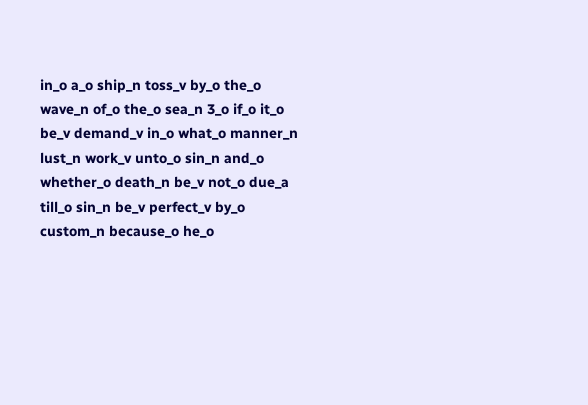in_o a_o ship_n toss_v by_o the_o wave_n of_o the_o sea_n 3_o if_o it_o be_v demand_v in_o what_o manner_n lust_n work_v unto_o sin_n and_o whether_o death_n be_v not_o due_a till_o sin_n be_v perfect_v by_o custom_n because_o he_o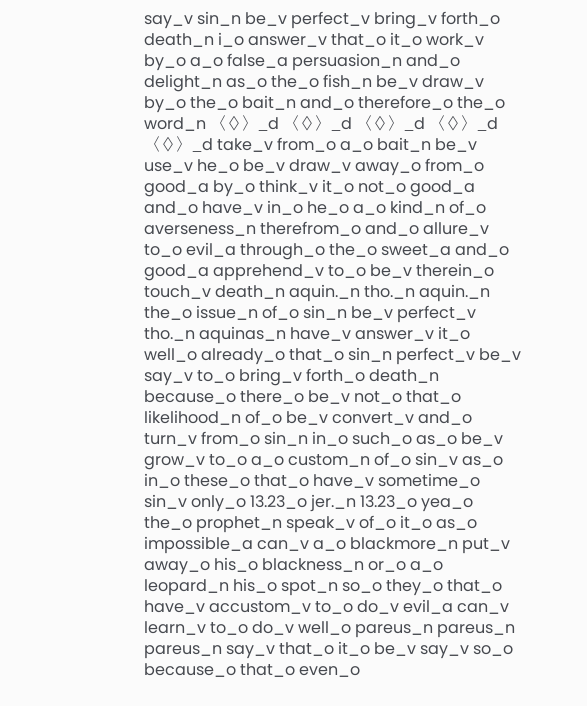say_v sin_n be_v perfect_v bring_v forth_o death_n i_o answer_v that_o it_o work_v by_o a_o false_a persuasion_n and_o delight_n as_o the_o fish_n be_v draw_v by_o the_o bait_n and_o therefore_o the_o word_n 〈◊〉_d 〈◊〉_d 〈◊〉_d 〈◊〉_d 〈◊〉_d take_v from_o a_o bait_n be_v use_v he_o be_v draw_v away_o from_o good_a by_o think_v it_o not_o good_a and_o have_v in_o he_o a_o kind_n of_o averseness_n therefrom_o and_o allure_v to_o evil_a through_o the_o sweet_a and_o good_a apprehend_v to_o be_v therein_o touch_v death_n aquin._n tho._n aquin._n the_o issue_n of_o sin_n be_v perfect_v tho._n aquinas_n have_v answer_v it_o well_o already_o that_o sin_n perfect_v be_v say_v to_o bring_v forth_o death_n because_o there_o be_v not_o that_o likelihood_n of_o be_v convert_v and_o turn_v from_o sin_n in_o such_o as_o be_v grow_v to_o a_o custom_n of_o sin_v as_o in_o these_o that_o have_v sometime_o sin_v only_o 13.23_o jer._n 13.23_o yea_o the_o prophet_n speak_v of_o it_o as_o impossible_a can_v a_o blackmore_n put_v away_o his_o blackness_n or_o a_o leopard_n his_o spot_n so_o they_o that_o have_v accustom_v to_o do_v evil_a can_v learn_v to_o do_v well_o pareus_n pareus_n pareus_n say_v that_o it_o be_v say_v so_o because_o that_o even_o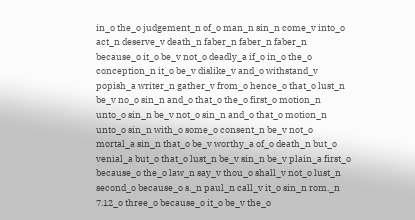in_o the_o judgement_n of_o man_n sin_n come_v into_o act_n deserve_v death_n faber_n faber_n faber_n because_o it_o be_v not_o deadly_a if_o in_o the_o conception_n it_o be_v dislike_v and_o withstand_v popish_a writer_n gather_v from_o hence_o that_o lust_n be_v no_o sin_n and_o that_o the_o first_o motion_n unto_o sin_n be_v not_o sin_n and_o that_o motion_n unto_o sin_n with_o some_o consent_n be_v not_o mortal_a sin_n that_o be_v worthy_a of_o death_n but_o venial_a but_o that_o lust_n be_v sin_n be_v plain_a first_o because_o the_o law_n say_v thou_o shall_v not_o lust_n second_o because_o s._n paul_n call_v it_o sin_n rom._n 7.12_o three_o because_o it_o be_v the_o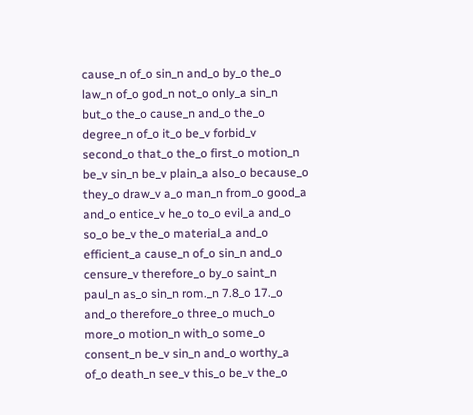cause_n of_o sin_n and_o by_o the_o law_n of_o god_n not_o only_a sin_n but_o the_o cause_n and_o the_o degree_n of_o it_o be_v forbid_v second_o that_o the_o first_o motion_n be_v sin_n be_v plain_a also_o because_o they_o draw_v a_o man_n from_o good_a and_o entice_v he_o to_o evil_a and_o so_o be_v the_o material_a and_o efficient_a cause_n of_o sin_n and_o censure_v therefore_o by_o saint_n paul_n as_o sin_n rom._n 7.8_o 17._o and_o therefore_o three_o much_o more_o motion_n with_o some_o consent_n be_v sin_n and_o worthy_a of_o death_n see_v this_o be_v the_o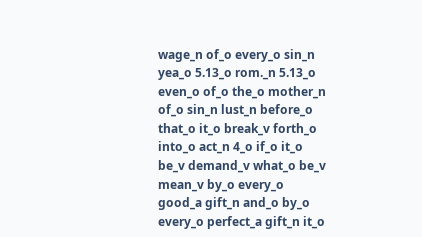wage_n of_o every_o sin_n yea_o 5.13_o rom._n 5.13_o even_o of_o the_o mother_n of_o sin_n lust_n before_o that_o it_o break_v forth_o into_o act_n 4_o if_o it_o be_v demand_v what_o be_v mean_v by_o every_o good_a gift_n and_o by_o every_o perfect_a gift_n it_o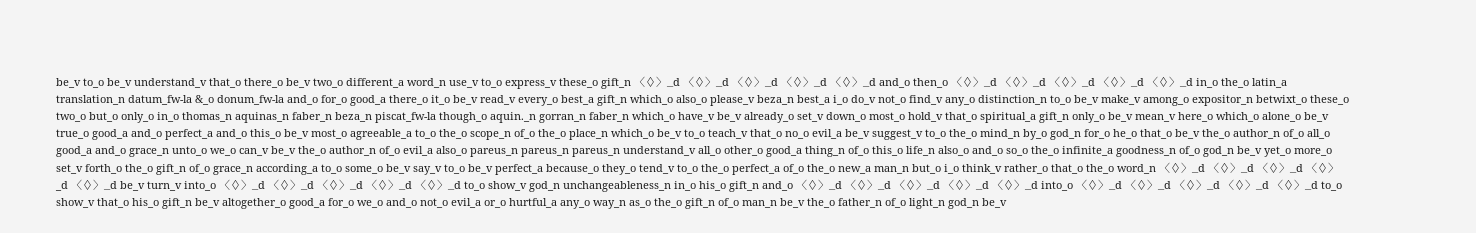be_v to_o be_v understand_v that_o there_o be_v two_o different_a word_n use_v to_o express_v these_o gift_n 〈◊〉_d 〈◊〉_d 〈◊〉_d 〈◊〉_d 〈◊〉_d and_o then_o 〈◊〉_d 〈◊〉_d 〈◊〉_d 〈◊〉_d 〈◊〉_d in_o the_o latin_a translation_n datum_fw-la &_o donum_fw-la and_o for_o good_a there_o it_o be_v read_v every_o best_a gift_n which_o also_o please_v beza_n best_a i_o do_v not_o find_v any_o distinction_n to_o be_v make_v among_o expositor_n betwixt_o these_o two_o but_o only_o in_o thomas_n aquinas_n faber_n beza_n piscat_fw-la though_o aquin._n gorran_n faber_n which_o have_v be_v already_o set_v down_o most_o hold_v that_o spiritual_a gift_n only_o be_v mean_v here_o which_o alone_o be_v true_o good_a and_o perfect_a and_o this_o be_v most_o agreeable_a to_o the_o scope_n of_o the_o place_n which_o be_v to_o teach_v that_o no_o evil_a be_v suggest_v to_o the_o mind_n by_o god_n for_o he_o that_o be_v the_o author_n of_o all_o good_a and_o grace_n unto_o we_o can_v be_v the_o author_n of_o evil_a also_o pareus_n pareus_n pareus_n understand_v all_o other_o good_a thing_n of_o this_o life_n also_o and_o so_o the_o infinite_a goodness_n of_o god_n be_v yet_o more_o set_v forth_o the_o gift_n of_o grace_n according_a to_o some_o be_v say_v to_o be_v perfect_a because_o they_o tend_v to_o the_o perfect_a of_o the_o new_a man_n but_o i_o think_v rather_o that_o the_o word_n 〈◊〉_d 〈◊〉_d 〈◊〉_d 〈◊〉_d 〈◊〉_d be_v turn_v into_o 〈◊〉_d 〈◊〉_d 〈◊〉_d 〈◊〉_d 〈◊〉_d to_o show_v god_n unchangeableness_n in_o his_o gift_n and_o 〈◊〉_d 〈◊〉_d 〈◊〉_d 〈◊〉_d 〈◊〉_d into_o 〈◊〉_d 〈◊〉_d 〈◊〉_d 〈◊〉_d 〈◊〉_d to_o show_v that_o his_o gift_n be_v altogether_o good_a for_o we_o and_o not_o evil_a or_o hurtful_a any_o way_n as_o the_o gift_n of_o man_n be_v the_o father_n of_o light_n god_n be_v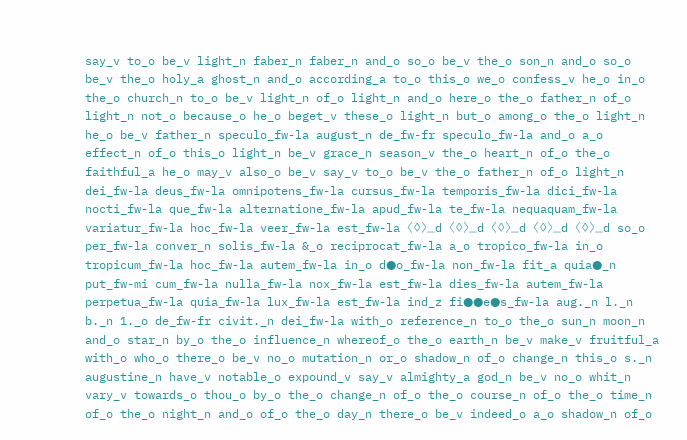say_v to_o be_v light_n faber_n faber_n and_o so_o be_v the_o son_n and_o so_o be_v the_o holy_a ghost_n and_o according_a to_o this_o we_o confess_v he_o in_o the_o church_n to_o be_v light_n of_o light_n and_o here_o the_o father_n of_o light_n not_o because_o he_o beget_v these_o light_n but_o among_o the_o light_n he_o be_v father_n speculo_fw-la august_n de_fw-fr speculo_fw-la and_o a_o effect_n of_o this_o light_n be_v grace_n season_v the_o heart_n of_o the_o faithful_a he_o may_v also_o be_v say_v to_o be_v the_o father_n of_o light_n dei_fw-la deus_fw-la omnipotens_fw-la cursus_fw-la temporis_fw-la dici_fw-la nocti_fw-la que_fw-la alternatione_fw-la apud_fw-la te_fw-la nequaquam_fw-la variatur_fw-la hoc_fw-la veer_fw-la est_fw-la 〈◊〉_d 〈◊〉_d 〈◊〉_d 〈◊〉_d 〈◊〉_d so_o per_fw-la conver_n solis_fw-la &_o reciprocat_fw-la a_o tropico_fw-la in_o tropicum_fw-la hoc_fw-la autem_fw-la in_o d●o_fw-la non_fw-la fit_a quia●_n put_fw-mi cum_fw-la nulla_fw-la nox_fw-la est_fw-la dies_fw-la autem_fw-la perpetua_fw-la quia_fw-la lux_fw-la est_fw-la ind_z fi●●e●s_fw-la aug._n l._n b._n 1._o de_fw-fr civit._n dei_fw-la with_o reference_n to_o the_o sun_n moon_n and_o star_n by_o the_o influence_n whereof_o the_o earth_n be_v make_v fruitful_a with_o who_o there_o be_v no_o mutation_n or_o shadow_n of_o change_n this_o s._n augustine_n have_v notable_o expound_v say_v almighty_a god_n be_v no_o whit_n vary_v towards_o thou_o by_o the_o change_n of_o the_o course_n of_o the_o time_n of_o the_o night_n and_o of_o the_o day_n there_o be_v indeed_o a_o shadow_n of_o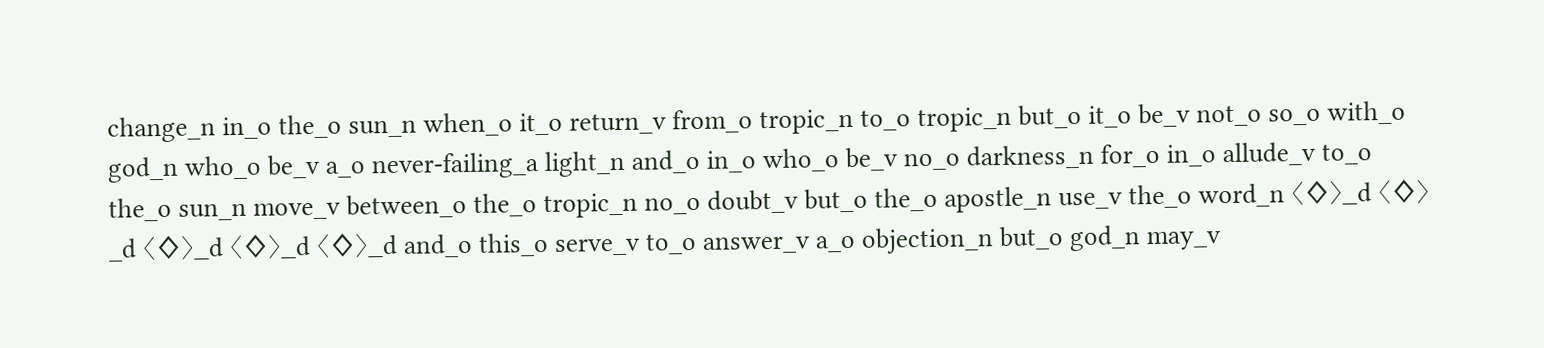change_n in_o the_o sun_n when_o it_o return_v from_o tropic_n to_o tropic_n but_o it_o be_v not_o so_o with_o god_n who_o be_v a_o never-failing_a light_n and_o in_o who_o be_v no_o darkness_n for_o in_o allude_v to_o the_o sun_n move_v between_o the_o tropic_n no_o doubt_v but_o the_o apostle_n use_v the_o word_n 〈◊〉_d 〈◊〉_d 〈◊〉_d 〈◊〉_d 〈◊〉_d and_o this_o serve_v to_o answer_v a_o objection_n but_o god_n may_v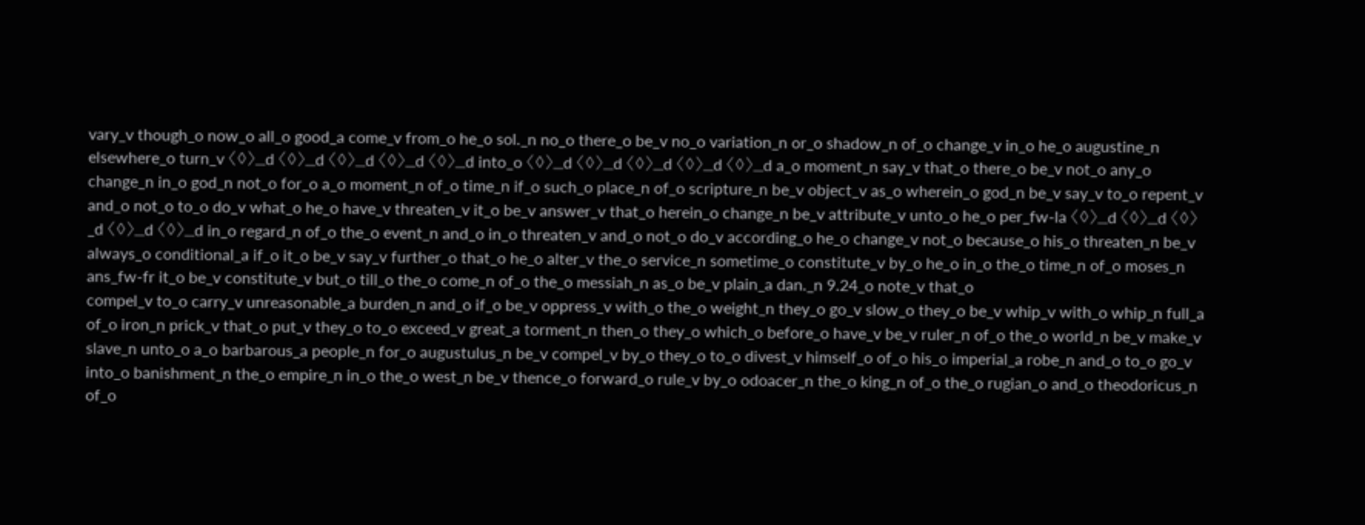vary_v though_o now_o all_o good_a come_v from_o he_o sol._n no_o there_o be_v no_o variation_n or_o shadow_n of_o change_v in_o he_o augustine_n elsewhere_o turn_v 〈◊〉_d 〈◊〉_d 〈◊〉_d 〈◊〉_d 〈◊〉_d into_o 〈◊〉_d 〈◊〉_d 〈◊〉_d 〈◊〉_d 〈◊〉_d a_o moment_n say_v that_o there_o be_v not_o any_o change_n in_o god_n not_o for_o a_o moment_n of_o time_n if_o such_o place_n of_o scripture_n be_v object_v as_o wherein_o god_n be_v say_v to_o repent_v and_o not_o to_o do_v what_o he_o have_v threaten_v it_o be_v answer_v that_o herein_o change_n be_v attribute_v unto_o he_o per_fw-la 〈◊〉_d 〈◊〉_d 〈◊〉_d 〈◊〉_d 〈◊〉_d in_o regard_n of_o the_o event_n and_o in_o threaten_v and_o not_o do_v according_o he_o change_v not_o because_o his_o threaten_n be_v always_o conditional_a if_o it_o be_v say_v further_o that_o he_o alter_v the_o service_n sometime_o constitute_v by_o he_o in_o the_o time_n of_o moses_n ans_fw-fr it_o be_v constitute_v but_o till_o the_o come_n of_o the_o messiah_n as_o be_v plain_a dan._n 9.24_o note_v that_o
compel_v to_o carry_v unreasonable_a burden_n and_o if_o be_v oppress_v with_o the_o weight_n they_o go_v slow_o they_o be_v whip_v with_o whip_n full_a of_o iron_n prick_v that_o put_v they_o to_o exceed_v great_a torment_n then_o they_o which_o before_o have_v be_v ruler_n of_o the_o world_n be_v make_v slave_n unto_o a_o barbarous_a people_n for_o augustulus_n be_v compel_v by_o they_o to_o divest_v himself_o of_o his_o imperial_a robe_n and_o to_o go_v into_o banishment_n the_o empire_n in_o the_o west_n be_v thence_o forward_o rule_v by_o odoacer_n the_o king_n of_o the_o rugian_o and_o theodoricus_n of_o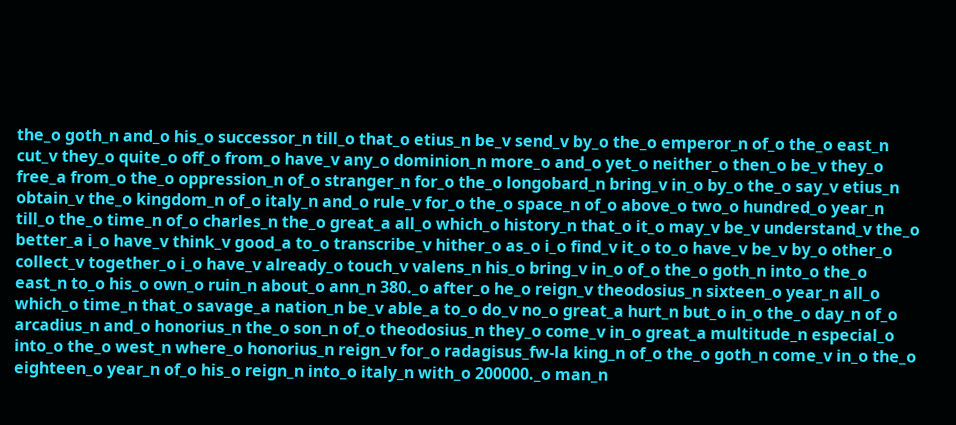the_o goth_n and_o his_o successor_n till_o that_o etius_n be_v send_v by_o the_o emperor_n of_o the_o east_n cut_v they_o quite_o off_o from_o have_v any_o dominion_n more_o and_o yet_o neither_o then_o be_v they_o free_a from_o the_o oppression_n of_o stranger_n for_o the_o longobard_n bring_v in_o by_o the_o say_v etius_n obtain_v the_o kingdom_n of_o italy_n and_o rule_v for_o the_o space_n of_o above_o two_o hundred_o year_n till_o the_o time_n of_o charles_n the_o great_a all_o which_o history_n that_o it_o may_v be_v understand_v the_o better_a i_o have_v think_v good_a to_o transcribe_v hither_o as_o i_o find_v it_o to_o have_v be_v by_o other_o collect_v together_o i_o have_v already_o touch_v valens_n his_o bring_v in_o of_o the_o goth_n into_o the_o east_n to_o his_o own_o ruin_n about_o ann_n 380._o after_o he_o reign_v theodosius_n sixteen_o year_n all_o which_o time_n that_o savage_a nation_n be_v able_a to_o do_v no_o great_a hurt_n but_o in_o the_o day_n of_o arcadius_n and_o honorius_n the_o son_n of_o theodosius_n they_o come_v in_o great_a multitude_n especial_o into_o the_o west_n where_o honorius_n reign_v for_o radagisus_fw-la king_n of_o the_o goth_n come_v in_o the_o eighteen_o year_n of_o his_o reign_n into_o italy_n with_o 200000._o man_n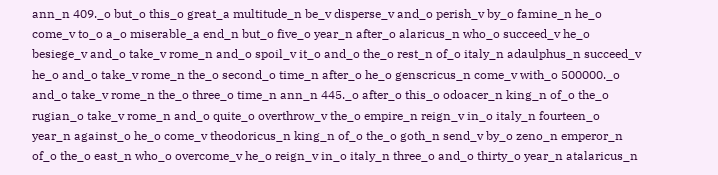ann_n 409._o but_o this_o great_a multitude_n be_v disperse_v and_o perish_v by_o famine_n he_o come_v to_o a_o miserable_a end_n but_o five_o year_n after_o alaricus_n who_o succeed_v he_o besiege_v and_o take_v rome_n and_o spoil_v it_o and_o the_o rest_n of_o italy_n adaulphus_n succeed_v he_o and_o take_v rome_n the_o second_o time_n after_o he_o genscricus_n come_v with_o 500000._o and_o take_v rome_n the_o three_o time_n ann_n 445._o after_o this_o odoacer_n king_n of_o the_o rugian_o take_v rome_n and_o quite_o overthrow_v the_o empire_n reign_v in_o italy_n fourteen_o year_n against_o he_o come_v theodoricus_n king_n of_o the_o goth_n send_v by_o zeno_n emperor_n of_o the_o east_n who_o overcome_v he_o reign_v in_o italy_n three_o and_o thirty_o year_n atalaricus_n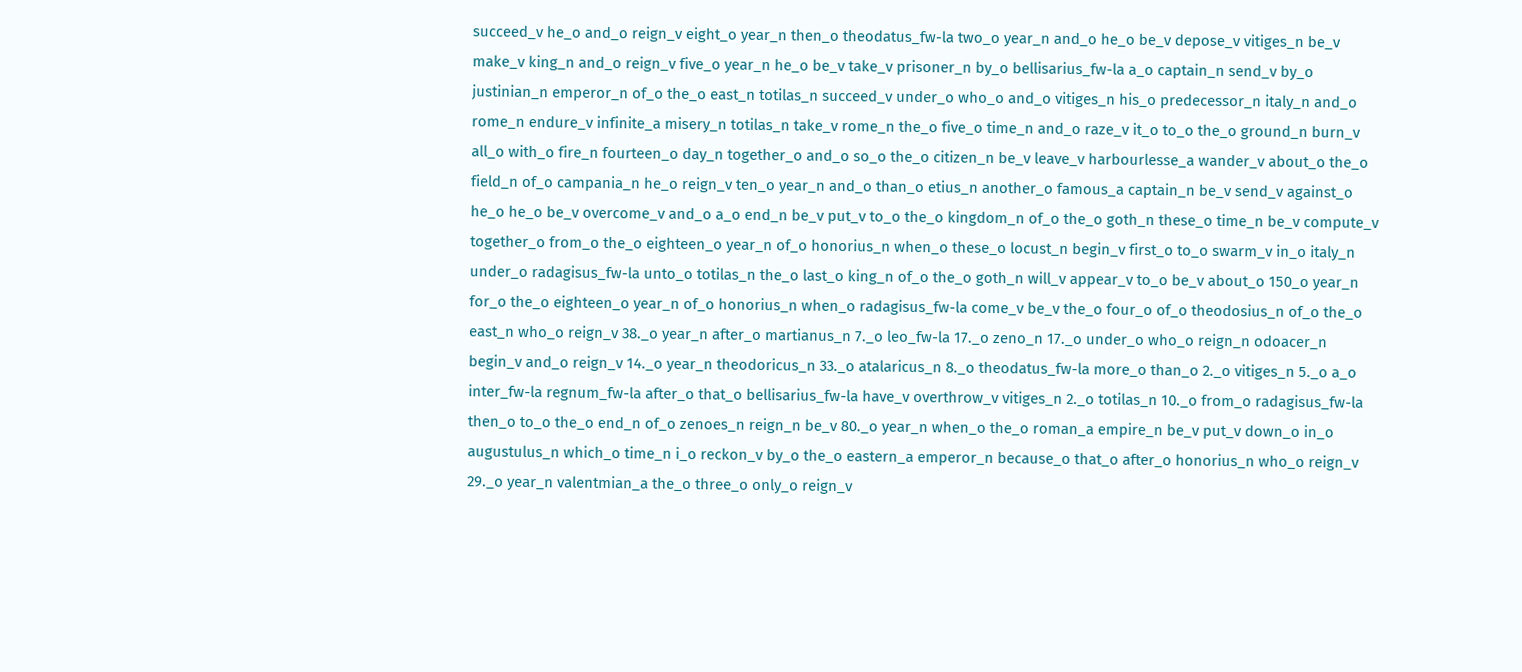succeed_v he_o and_o reign_v eight_o year_n then_o theodatus_fw-la two_o year_n and_o he_o be_v depose_v vitiges_n be_v make_v king_n and_o reign_v five_o year_n he_o be_v take_v prisoner_n by_o bellisarius_fw-la a_o captain_n send_v by_o justinian_n emperor_n of_o the_o east_n totilas_n succeed_v under_o who_o and_o vitiges_n his_o predecessor_n italy_n and_o rome_n endure_v infinite_a misery_n totilas_n take_v rome_n the_o five_o time_n and_o raze_v it_o to_o the_o ground_n burn_v all_o with_o fire_n fourteen_o day_n together_o and_o so_o the_o citizen_n be_v leave_v harbourlesse_a wander_v about_o the_o field_n of_o campania_n he_o reign_v ten_o year_n and_o than_o etius_n another_o famous_a captain_n be_v send_v against_o he_o he_o be_v overcome_v and_o a_o end_n be_v put_v to_o the_o kingdom_n of_o the_o goth_n these_o time_n be_v compute_v together_o from_o the_o eighteen_o year_n of_o honorius_n when_o these_o locust_n begin_v first_o to_o swarm_v in_o italy_n under_o radagisus_fw-la unto_o totilas_n the_o last_o king_n of_o the_o goth_n will_v appear_v to_o be_v about_o 150_o year_n for_o the_o eighteen_o year_n of_o honorius_n when_o radagisus_fw-la come_v be_v the_o four_o of_o theodosius_n of_o the_o east_n who_o reign_v 38._o year_n after_o martianus_n 7._o leo_fw-la 17._o zeno_n 17._o under_o who_o reign_n odoacer_n begin_v and_o reign_v 14._o year_n theodoricus_n 33._o atalaricus_n 8._o theodatus_fw-la more_o than_o 2._o vitiges_n 5._o a_o inter_fw-la regnum_fw-la after_o that_o bellisarius_fw-la have_v overthrow_v vitiges_n 2._o totilas_n 10._o from_o radagisus_fw-la then_o to_o the_o end_n of_o zenoes_n reign_n be_v 80._o year_n when_o the_o roman_a empire_n be_v put_v down_o in_o augustulus_n which_o time_n i_o reckon_v by_o the_o eastern_a emperor_n because_o that_o after_o honorius_n who_o reign_v 29._o year_n valentmian_a the_o three_o only_o reign_v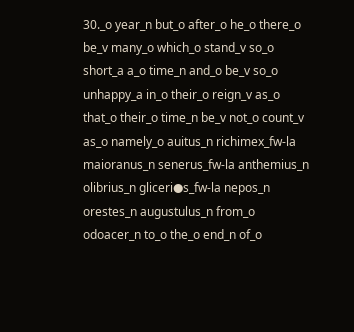30._o year_n but_o after_o he_o there_o be_v many_o which_o stand_v so_o short_a a_o time_n and_o be_v so_o unhappy_a in_o their_o reign_v as_o that_o their_o time_n be_v not_o count_v as_o namely_o auitus_n richimex_fw-la maioranus_n senerus_fw-la anthemius_n olibrius_n gliceri●s_fw-la nepos_n orestes_n augustulus_n from_o odoacer_n to_o the_o end_n of_o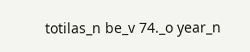totilas_n be_v 74._o year_n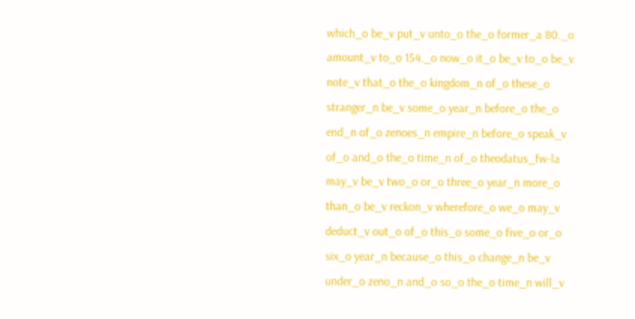which_o be_v put_v unto_o the_o former_a 80._o amount_v to_o 154._o now_o it_o be_v to_o be_v note_v that_o the_o kingdom_n of_o these_o stranger_n be_v some_o year_n before_o the_o end_n of_o zenoes_n empire_n before_o speak_v of_o and_o the_o time_n of_o theodatus_fw-la may_v be_v two_o or_o three_o year_n more_o than_o be_v reckon_v wherefore_o we_o may_v deduct_v out_o of_o this_o some_o five_o or_o six_o year_n because_o this_o change_n be_v under_o zeno_n and_o so_o the_o time_n will_v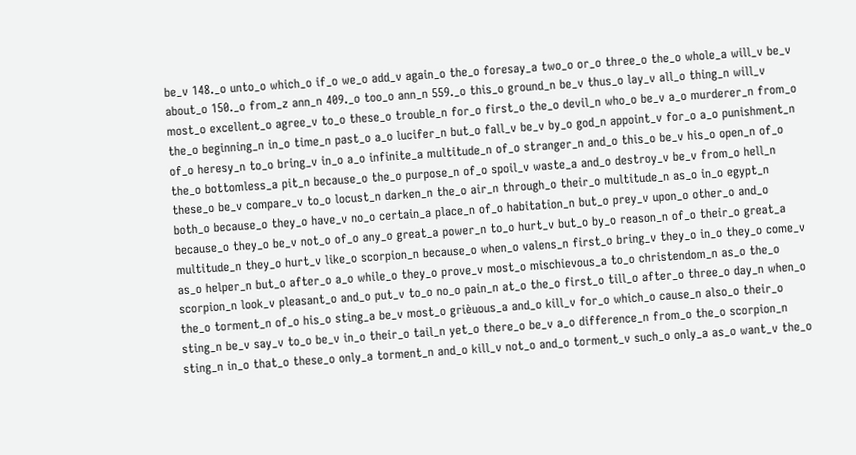be_v 148._o unto_o which_o if_o we_o add_v again_o the_o foresay_a two_o or_o three_o the_o whole_a will_v be_v about_o 150._o from_z ann_n 409._o too_o ann_n 559._o this_o ground_n be_v thus_o lay_v all_o thing_n will_v most_o excellent_o agree_v to_o these_o trouble_n for_o first_o the_o devil_n who_o be_v a_o murderer_n from_o the_o beginning_n in_o time_n past_o a_o lucifer_n but_o fall_v be_v by_o god_n appoint_v for_o a_o punishment_n of_o heresy_n to_o bring_v in_o a_o infinite_a multitude_n of_o stranger_n and_o this_o be_v his_o open_n of_o the_o bottomless_a pit_n because_o the_o purpose_n of_o spoil_v waste_a and_o destroy_v be_v from_o hell_n these_o be_v compare_v to_o locust_n darken_n the_o air_n through_o their_o multitude_n as_o in_o egypt_n both_o because_o they_o have_v no_o certain_a place_n of_o habitation_n but_o prey_v upon_o other_o and_o because_o they_o be_v not_o of_o any_o great_a power_n to_o hurt_v but_o by_o reason_n of_o their_o great_a multitude_n they_o hurt_v like_o scorpion_n because_o when_o valens_n first_o bring_v they_o in_o they_o come_v as_o helper_n but_o after_o a_o while_o they_o prove_v most_o mischievous_a to_o christendom_n as_o the_o scorpion_n look_v pleasant_o and_o put_v to_o no_o pain_n at_o the_o first_o till_o after_o three_o day_n when_o the_o torment_n of_o his_o sting_a be_v most_o grièuous_a and_o kill_v for_o which_o cause_n also_o their_o sting_n be_v say_v to_o be_v in_o their_o tail_n yet_o there_o be_v a_o difference_n from_o the_o scorpion_n sting_n in_o that_o these_o only_a torment_n and_o kill_v not_o and_o torment_v such_o only_a as_o want_v the_o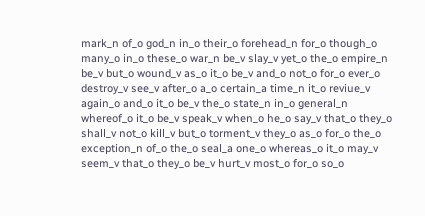mark_n of_o god_n in_o their_o forehead_n for_o though_o many_o in_o these_o war_n be_v slay_v yet_o the_o empire_n be_v but_o wound_v as_o it_o be_v and_o not_o for_o ever_o destroy_v see_v after_o a_o certain_a time_n it_o reviue_v again_o and_o it_o be_v the_o state_n in_o general_n whereof_o it_o be_v speak_v when_o he_o say_v that_o they_o shall_v not_o kill_v but_o torment_v they_o as_o for_o the_o exception_n of_o the_o seal_a one_o whereas_o it_o may_v seem_v that_o they_o be_v hurt_v most_o for_o so_o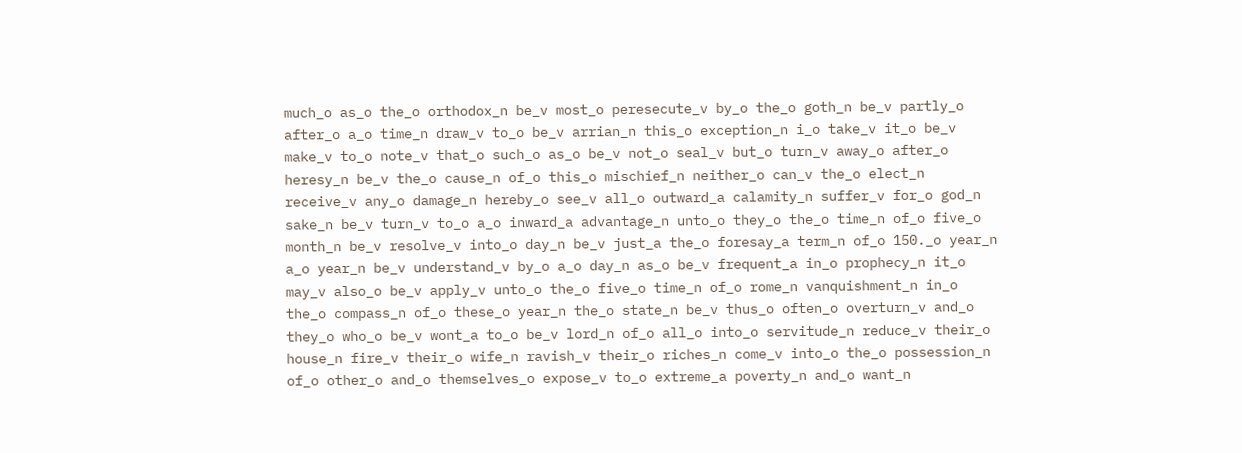much_o as_o the_o orthodox_n be_v most_o peresecute_v by_o the_o goth_n be_v partly_o after_o a_o time_n draw_v to_o be_v arrian_n this_o exception_n i_o take_v it_o be_v make_v to_o note_v that_o such_o as_o be_v not_o seal_v but_o turn_v away_o after_o heresy_n be_v the_o cause_n of_o this_o mischief_n neither_o can_v the_o elect_n receive_v any_o damage_n hereby_o see_v all_o outward_a calamity_n suffer_v for_o god_n sake_n be_v turn_v to_o a_o inward_a advantage_n unto_o they_o the_o time_n of_o five_o month_n be_v resolve_v into_o day_n be_v just_a the_o foresay_a term_n of_o 150._o year_n a_o year_n be_v understand_v by_o a_o day_n as_o be_v frequent_a in_o prophecy_n it_o may_v also_o be_v apply_v unto_o the_o five_o time_n of_o rome_n vanquishment_n in_o the_o compass_n of_o these_o year_n the_o state_n be_v thus_o often_o overturn_v and_o they_o who_o be_v wont_a to_o be_v lord_n of_o all_o into_o servitude_n reduce_v their_o house_n fire_v their_o wife_n ravish_v their_o riches_n come_v into_o the_o possession_n of_o other_o and_o themselves_o expose_v to_o extreme_a poverty_n and_o want_n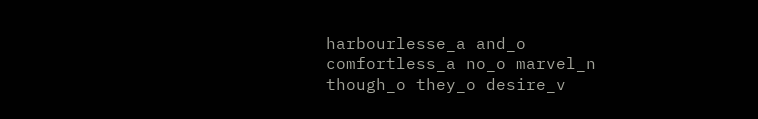harbourlesse_a and_o comfortless_a no_o marvel_n though_o they_o desire_v